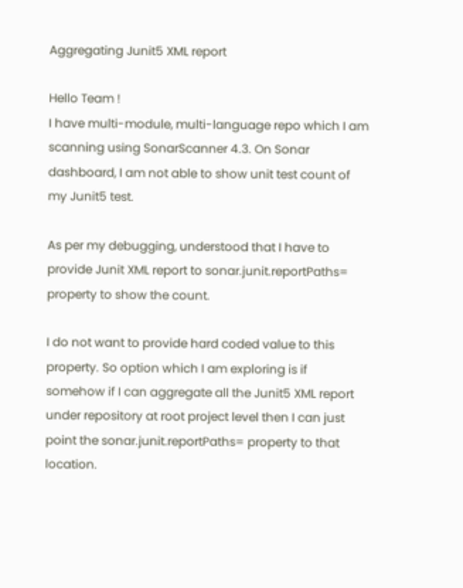Aggregating Junit5 XML report

Hello Team !
I have multi-module, multi-language repo which I am scanning using SonarScanner 4.3. On Sonar dashboard, I am not able to show unit test count of my Junit5 test.

As per my debugging, understood that I have to provide Junit XML report to sonar.junit.reportPaths= property to show the count.

I do not want to provide hard coded value to this property. So option which I am exploring is if somehow if I can aggregate all the Junit5 XML report under repository at root project level then I can just point the sonar.junit.reportPaths= property to that location.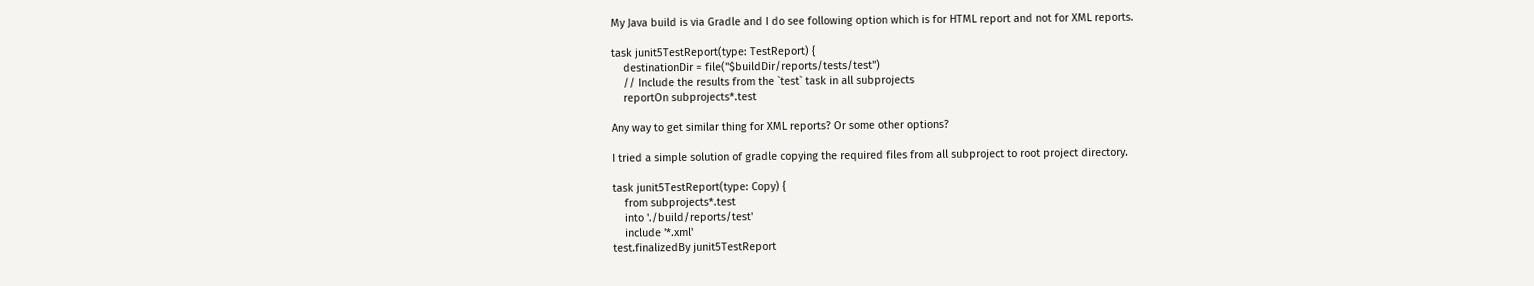My Java build is via Gradle and I do see following option which is for HTML report and not for XML reports.

task junit5TestReport(type: TestReport) {
    destinationDir = file("$buildDir/reports/tests/test")
    // Include the results from the `test` task in all subprojects
    reportOn subprojects*.test

Any way to get similar thing for XML reports? Or some other options?

I tried a simple solution of gradle copying the required files from all subproject to root project directory.

task junit5TestReport(type: Copy) {
    from subprojects*.test
    into './build/reports/test'
    include '*.xml'
test.finalizedBy junit5TestReport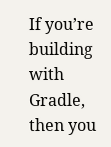If you’re building with Gradle, then you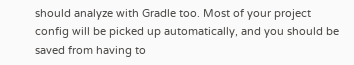should analyze with Gradle too. Most of your project config will be picked up automatically, and you should be saved from having to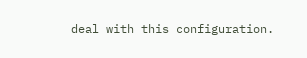deal with this configuration.